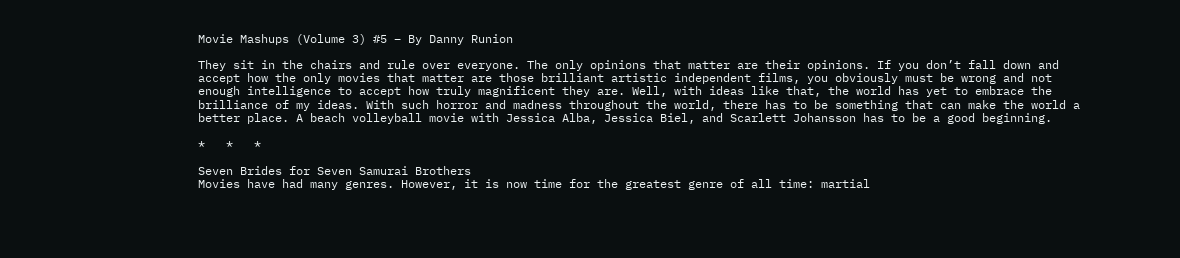Movie Mashups (Volume 3) #5 – By Danny Runion

They sit in the chairs and rule over everyone. The only opinions that matter are their opinions. If you don’t fall down and accept how the only movies that matter are those brilliant artistic independent films, you obviously must be wrong and not enough intelligence to accept how truly magnificent they are. Well, with ideas like that, the world has yet to embrace the brilliance of my ideas. With such horror and madness throughout the world, there has to be something that can make the world a better place. A beach volleyball movie with Jessica Alba, Jessica Biel, and Scarlett Johansson has to be a good beginning.

*   *   *

Seven Brides for Seven Samurai Brothers
Movies have had many genres. However, it is now time for the greatest genre of all time: martial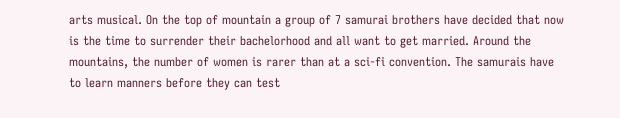arts musical. On the top of mountain a group of 7 samurai brothers have decided that now is the time to surrender their bachelorhood and all want to get married. Around the mountains, the number of women is rarer than at a sci-fi convention. The samurais have to learn manners before they can test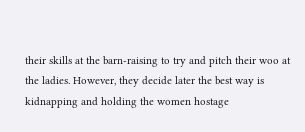their skills at the barn-raising to try and pitch their woo at the ladies. However, they decide later the best way is kidnapping and holding the women hostage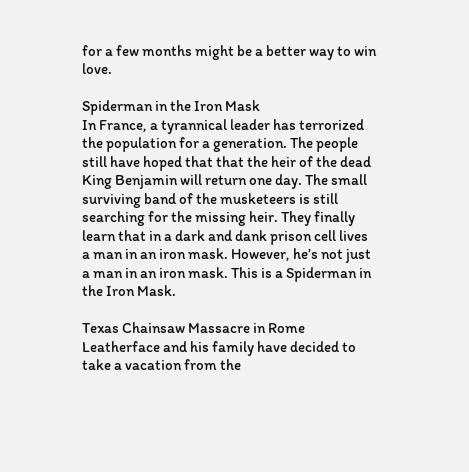for a few months might be a better way to win love.

Spiderman in the Iron Mask
In France, a tyrannical leader has terrorized the population for a generation. The people still have hoped that that the heir of the dead King Benjamin will return one day. The small surviving band of the musketeers is still searching for the missing heir. They finally learn that in a dark and dank prison cell lives a man in an iron mask. However, he’s not just a man in an iron mask. This is a Spiderman in the Iron Mask.

Texas Chainsaw Massacre in Rome
Leatherface and his family have decided to take a vacation from the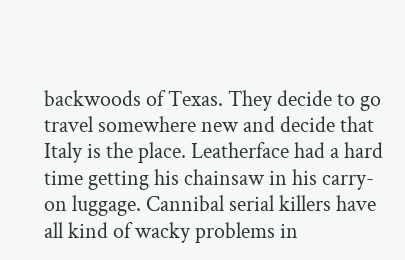backwoods of Texas. They decide to go travel somewhere new and decide that Italy is the place. Leatherface had a hard time getting his chainsaw in his carry-on luggage. Cannibal serial killers have all kind of wacky problems in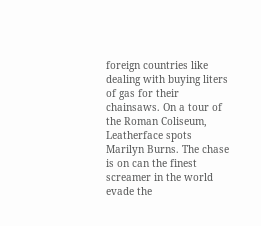foreign countries like dealing with buying liters of gas for their chainsaws. On a tour of the Roman Coliseum, Leatherface spots Marilyn Burns. The chase is on can the finest screamer in the world evade the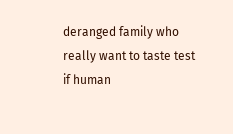deranged family who really want to taste test if human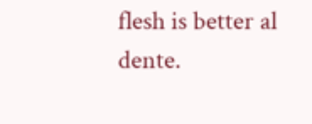flesh is better al dente.